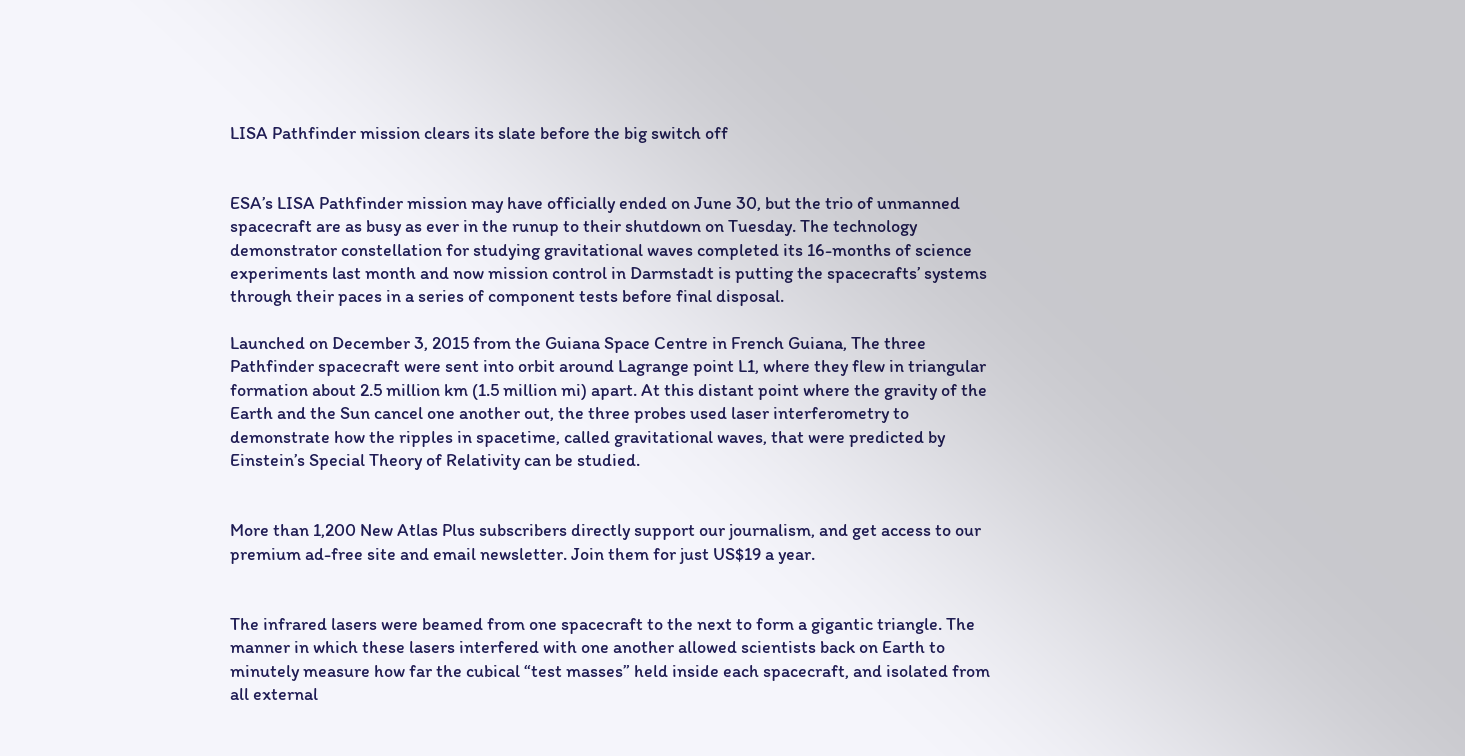LISA Pathfinder mission clears its slate before the big switch off


ESA’s LISA Pathfinder mission may have officially ended on June 30, but the trio of unmanned spacecraft are as busy as ever in the runup to their shutdown on Tuesday. The technology demonstrator constellation for studying gravitational waves completed its 16-months of science experiments last month and now mission control in Darmstadt is putting the spacecrafts’ systems through their paces in a series of component tests before final disposal.

Launched on December 3, 2015 from the Guiana Space Centre in French Guiana, The three Pathfinder spacecraft were sent into orbit around Lagrange point L1, where they flew in triangular formation about 2.5 million km (1.5 million mi) apart. At this distant point where the gravity of the Earth and the Sun cancel one another out, the three probes used laser interferometry to demonstrate how the ripples in spacetime, called gravitational waves, that were predicted by Einstein’s Special Theory of Relativity can be studied.


More than 1,200 New Atlas Plus subscribers directly support our journalism, and get access to our premium ad-free site and email newsletter. Join them for just US$19 a year.


The infrared lasers were beamed from one spacecraft to the next to form a gigantic triangle. The manner in which these lasers interfered with one another allowed scientists back on Earth to minutely measure how far the cubical “test masses” held inside each spacecraft, and isolated from all external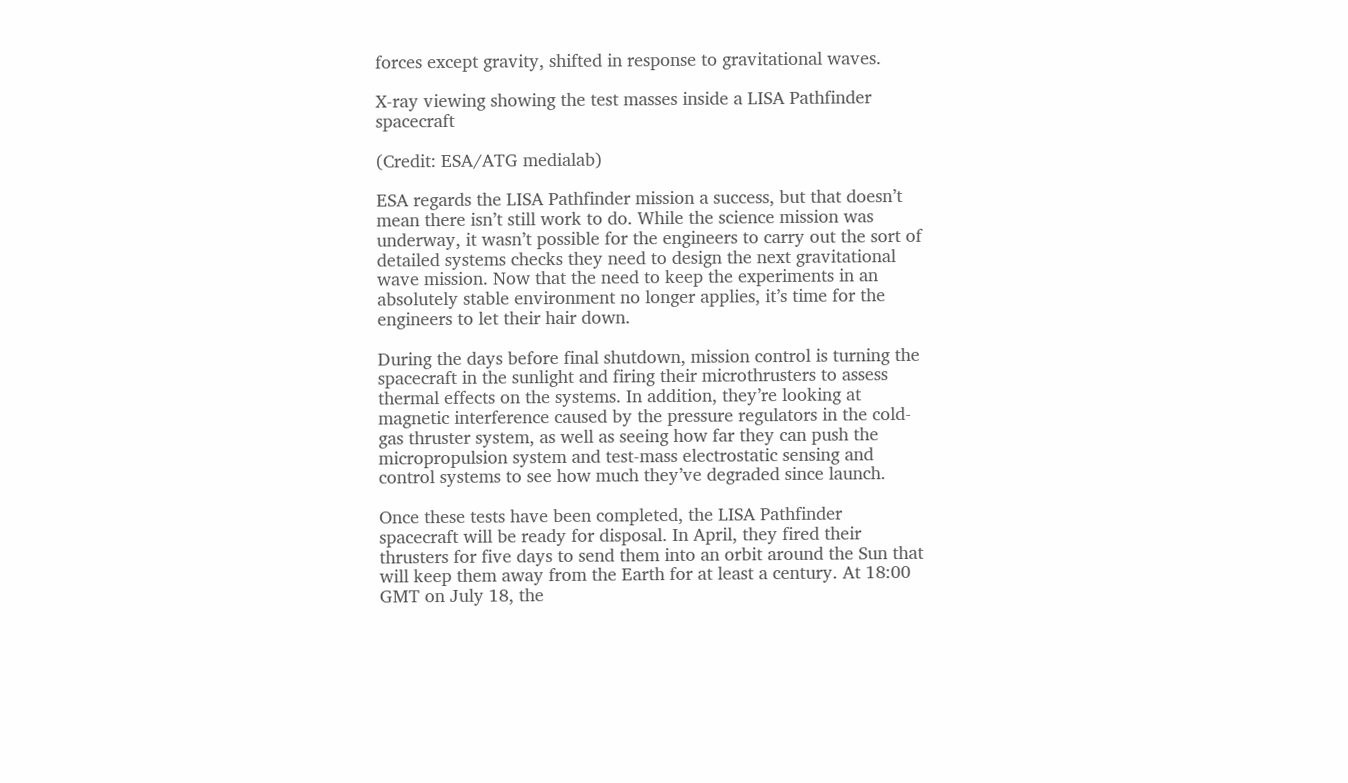forces except gravity, shifted in response to gravitational waves.

X-ray viewing showing the test masses inside a LISA Pathfinder spacecraft

(Credit: ESA/ATG medialab)

ESA regards the LISA Pathfinder mission a success, but that doesn’t mean there isn’t still work to do. While the science mission was underway, it wasn’t possible for the engineers to carry out the sort of detailed systems checks they need to design the next gravitational wave mission. Now that the need to keep the experiments in an absolutely stable environment no longer applies, it’s time for the engineers to let their hair down.

During the days before final shutdown, mission control is turning the spacecraft in the sunlight and firing their microthrusters to assess thermal effects on the systems. In addition, they’re looking at magnetic interference caused by the pressure regulators in the cold-gas thruster system, as well as seeing how far they can push the micropropulsion system and test-mass electrostatic sensing and control systems to see how much they’ve degraded since launch.

Once these tests have been completed, the LISA Pathfinder spacecraft will be ready for disposal. In April, they fired their thrusters for five days to send them into an orbit around the Sun that will keep them away from the Earth for at least a century. At 18:00 GMT on July 18, the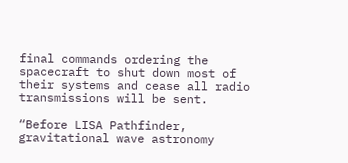final commands ordering the spacecraft to shut down most of their systems and cease all radio transmissions will be sent.

“Before LISA Pathfinder, gravitational wave astronomy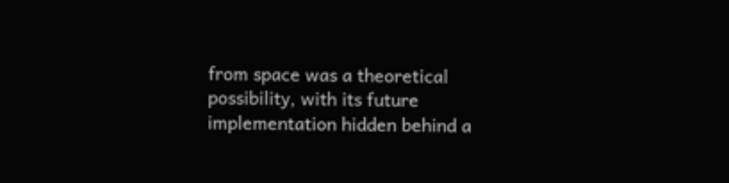from space was a theoretical possibility, with its future implementation hidden behind a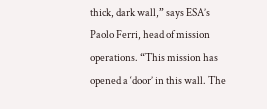thick, dark wall,” says ESA’s Paolo Ferri, head of mission operations. “This mission has opened a ‘door’ in this wall. The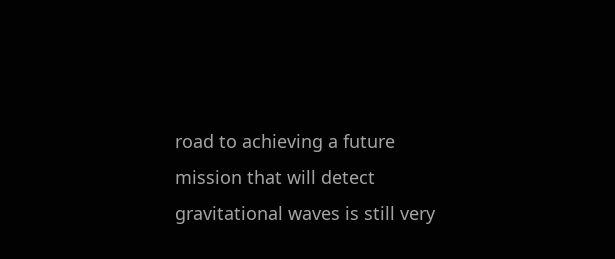road to achieving a future mission that will detect gravitational waves is still very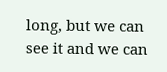long, but we can see it and we can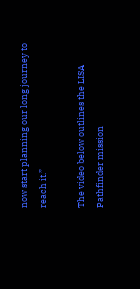now start planning our long journey to reach it.”

The video below outlines the LISA Pathfinder mission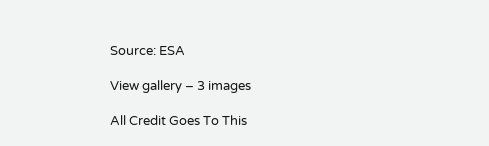Source: ESA

View gallery – 3 images

All Credit Goes To This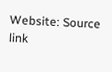Website: Source link